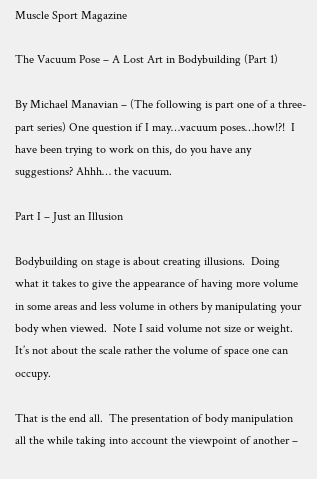Muscle Sport Magazine

The Vacuum Pose – A Lost Art in Bodybuilding (Part 1)

By Michael Manavian – (The following is part one of a three-part series) One question if I may…vacuum poses…how!?!  I have been trying to work on this, do you have any suggestions? Ahhh… the vacuum.

Part I – Just an Illusion

Bodybuilding on stage is about creating illusions.  Doing what it takes to give the appearance of having more volume in some areas and less volume in others by manipulating your body when viewed.  Note I said volume not size or weight.  It’s not about the scale rather the volume of space one can occupy.

That is the end all.  The presentation of body manipulation all the while taking into account the viewpoint of another –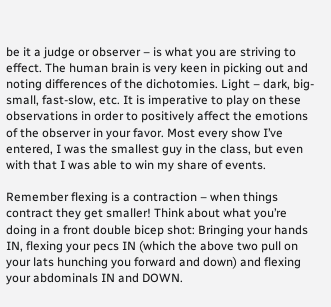be it a judge or observer – is what you are striving to effect. The human brain is very keen in picking out and noting differences of the dichotomies. Light – dark, big-small, fast-slow, etc. It is imperative to play on these observations in order to positively affect the emotions of the observer in your favor. Most every show I’ve entered, I was the smallest guy in the class, but even with that I was able to win my share of events.

Remember flexing is a contraction – when things contract they get smaller! Think about what you’re doing in a front double bicep shot: Bringing your hands IN, flexing your pecs IN (which the above two pull on your lats hunching you forward and down) and flexing your abdominals IN and DOWN.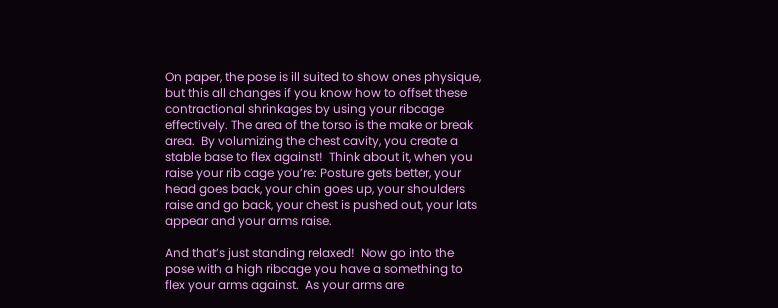On paper, the pose is ill suited to show ones physique, but this all changes if you know how to offset these contractional shrinkages by using your ribcage effectively. The area of the torso is the make or break area.  By volumizing the chest cavity, you create a stable base to flex against!  Think about it, when you raise your rib cage you’re: Posture gets better, your head goes back, your chin goes up, your shoulders raise and go back, your chest is pushed out, your lats appear and your arms raise.

And that’s just standing relaxed!  Now go into the pose with a high ribcage you have a something to flex your arms against.  As your arms are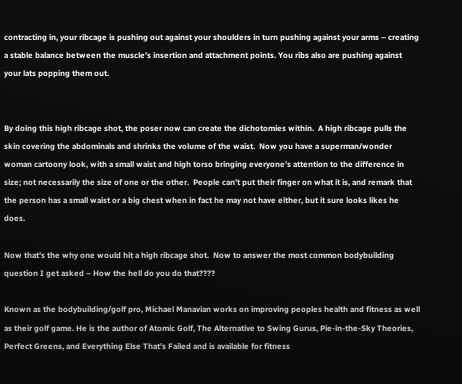contracting in, your ribcage is pushing out against your shoulders in turn pushing against your arms – creating a stable balance between the muscle’s insertion and attachment points. You ribs also are pushing against your lats popping them out.


By doing this high ribcage shot, the poser now can create the dichotomies within.  A high ribcage pulls the skin covering the abdominals and shrinks the volume of the waist.  Now you have a superman/wonder woman cartoony look, with a small waist and high torso bringing everyone’s attention to the difference in size; not necessarily the size of one or the other.  People can’t put their finger on what it is, and remark that the person has a small waist or a big chest when in fact he may not have either, but it sure looks likes he does.

Now that’s the why one would hit a high ribcage shot.  Now to answer the most common bodybuilding question I get asked – How the hell do you do that????

Known as the bodybuilding/golf pro, Michael Manavian works on improving peoples health and fitness as well as their golf game. He is the author of Atomic Golf, The Alternative to Swing Gurus, Pie-in-the-Sky Theories, Perfect Greens, and Everything Else That’s Failed and is available for fitness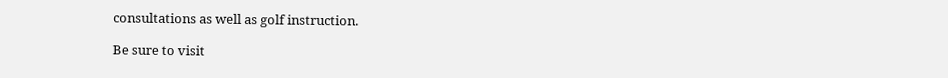consultations as well as golf instruction.

Be sure to visit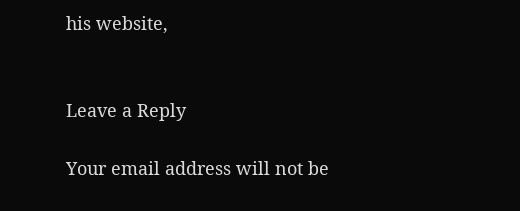his website,


Leave a Reply

Your email address will not be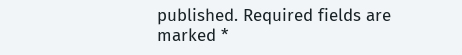published. Required fields are marked *